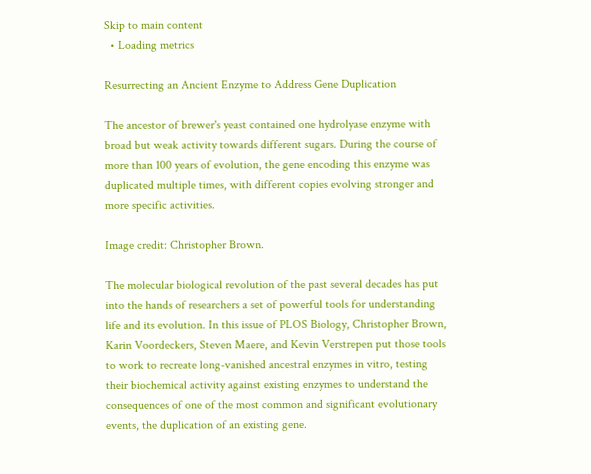Skip to main content
  • Loading metrics

Resurrecting an Ancient Enzyme to Address Gene Duplication

The ancestor of brewer's yeast contained one hydrolyase enzyme with broad but weak activity towards different sugars. During the course of more than 100 years of evolution, the gene encoding this enzyme was duplicated multiple times, with different copies evolving stronger and more specific activities.

Image credit: Christopher Brown.

The molecular biological revolution of the past several decades has put into the hands of researchers a set of powerful tools for understanding life and its evolution. In this issue of PLOS Biology, Christopher Brown, Karin Voordeckers, Steven Maere, and Kevin Verstrepen put those tools to work to recreate long-vanished ancestral enzymes in vitro, testing their biochemical activity against existing enzymes to understand the consequences of one of the most common and significant evolutionary events, the duplication of an existing gene.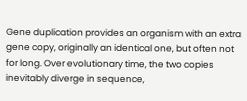Gene duplication provides an organism with an extra gene copy, originally an identical one, but often not for long. Over evolutionary time, the two copies inevitably diverge in sequence,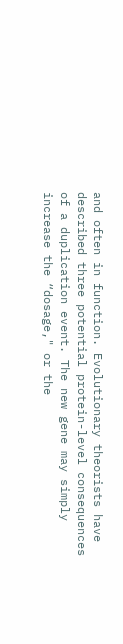and often in function. Evolutionary theorists have described three potential protein-level consequences of a duplication event. The new gene may simply increase the “dosage," or the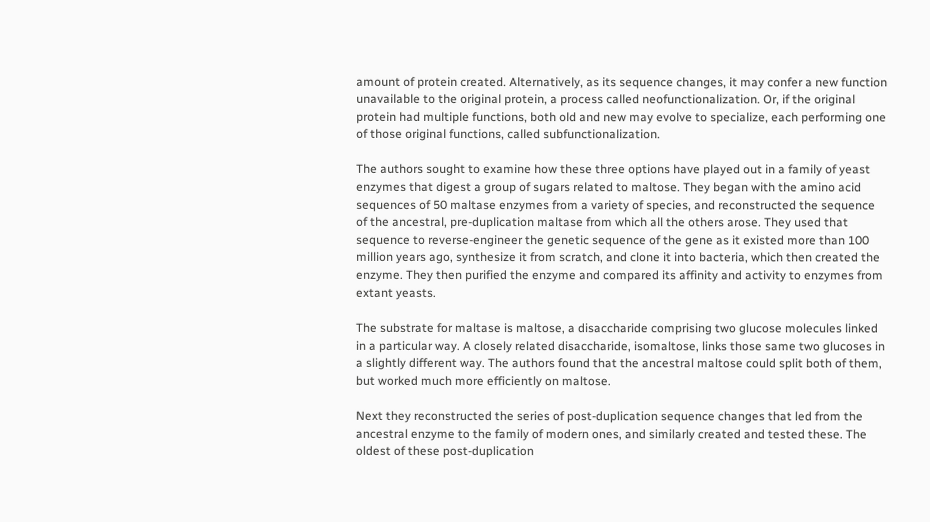amount of protein created. Alternatively, as its sequence changes, it may confer a new function unavailable to the original protein, a process called neofunctionalization. Or, if the original protein had multiple functions, both old and new may evolve to specialize, each performing one of those original functions, called subfunctionalization.

The authors sought to examine how these three options have played out in a family of yeast enzymes that digest a group of sugars related to maltose. They began with the amino acid sequences of 50 maltase enzymes from a variety of species, and reconstructed the sequence of the ancestral, pre-duplication maltase from which all the others arose. They used that sequence to reverse-engineer the genetic sequence of the gene as it existed more than 100 million years ago, synthesize it from scratch, and clone it into bacteria, which then created the enzyme. They then purified the enzyme and compared its affinity and activity to enzymes from extant yeasts.

The substrate for maltase is maltose, a disaccharide comprising two glucose molecules linked in a particular way. A closely related disaccharide, isomaltose, links those same two glucoses in a slightly different way. The authors found that the ancestral maltose could split both of them, but worked much more efficiently on maltose.

Next they reconstructed the series of post-duplication sequence changes that led from the ancestral enzyme to the family of modern ones, and similarly created and tested these. The oldest of these post-duplication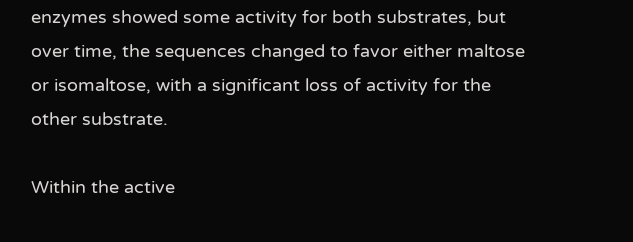enzymes showed some activity for both substrates, but over time, the sequences changed to favor either maltose or isomaltose, with a significant loss of activity for the other substrate.

Within the active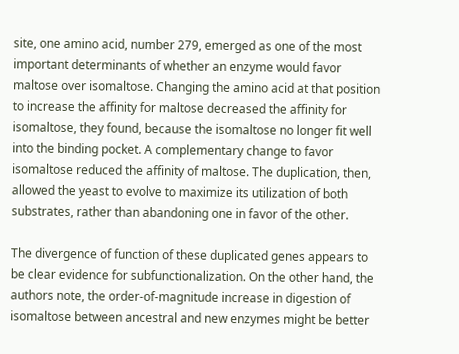site, one amino acid, number 279, emerged as one of the most important determinants of whether an enzyme would favor maltose over isomaltose. Changing the amino acid at that position to increase the affinity for maltose decreased the affinity for isomaltose, they found, because the isomaltose no longer fit well into the binding pocket. A complementary change to favor isomaltose reduced the affinity of maltose. The duplication, then, allowed the yeast to evolve to maximize its utilization of both substrates, rather than abandoning one in favor of the other.

The divergence of function of these duplicated genes appears to be clear evidence for subfunctionalization. On the other hand, the authors note, the order-of-magnitude increase in digestion of isomaltose between ancestral and new enzymes might be better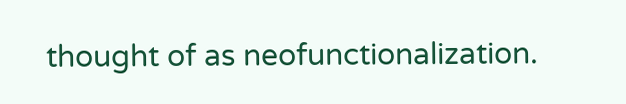thought of as neofunctionalization.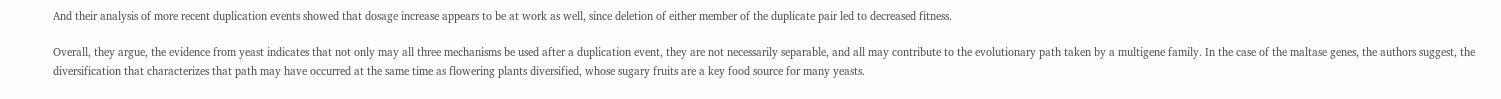And their analysis of more recent duplication events showed that dosage increase appears to be at work as well, since deletion of either member of the duplicate pair led to decreased fitness.

Overall, they argue, the evidence from yeast indicates that not only may all three mechanisms be used after a duplication event, they are not necessarily separable, and all may contribute to the evolutionary path taken by a multigene family. In the case of the maltase genes, the authors suggest, the diversification that characterizes that path may have occurred at the same time as flowering plants diversified, whose sugary fruits are a key food source for many yeasts.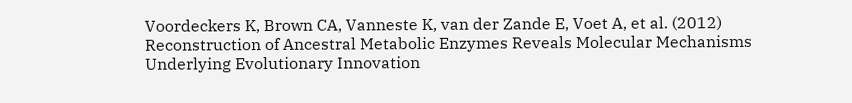Voordeckers K, Brown CA, Vanneste K, van der Zande E, Voet A, et al. (2012) Reconstruction of Ancestral Metabolic Enzymes Reveals Molecular Mechanisms Underlying Evolutionary Innovation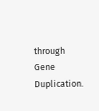through Gene Duplication.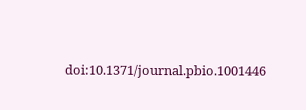doi:10.1371/journal.pbio.1001446